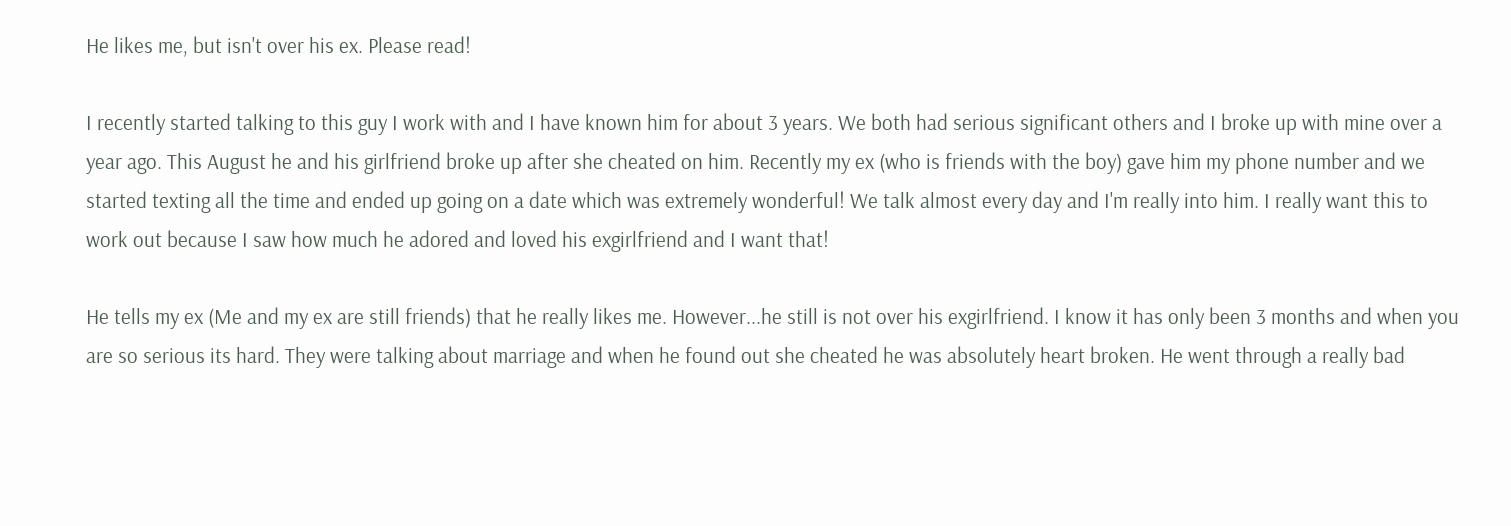He likes me, but isn't over his ex. Please read!

I recently started talking to this guy I work with and I have known him for about 3 years. We both had serious significant others and I broke up with mine over a year ago. This August he and his girlfriend broke up after she cheated on him. Recently my ex (who is friends with the boy) gave him my phone number and we started texting all the time and ended up going on a date which was extremely wonderful! We talk almost every day and I'm really into him. I really want this to work out because I saw how much he adored and loved his exgirlfriend and I want that!

He tells my ex (Me and my ex are still friends) that he really likes me. However...he still is not over his exgirlfriend. I know it has only been 3 months and when you are so serious its hard. They were talking about marriage and when he found out she cheated he was absolutely heart broken. He went through a really bad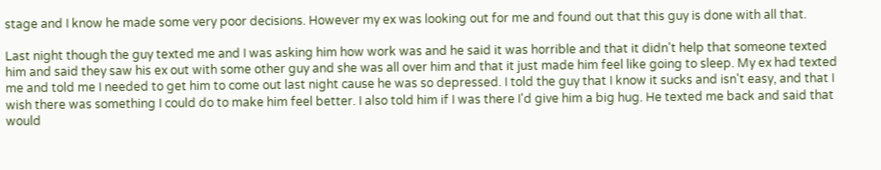stage and I know he made some very poor decisions. However my ex was looking out for me and found out that this guy is done with all that.

Last night though the guy texted me and I was asking him how work was and he said it was horrible and that it didn't help that someone texted him and said they saw his ex out with some other guy and she was all over him and that it just made him feel like going to sleep. My ex had texted me and told me I needed to get him to come out last night cause he was so depressed. I told the guy that I know it sucks and isn't easy, and that I wish there was something I could do to make him feel better. I also told him if I was there I'd give him a big hug. He texted me back and said that would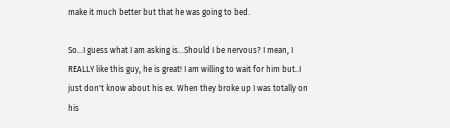make it much better but that he was going to bed.

So...I guess what I am asking is...Should I be nervous? I mean, I REALLY like this guy, he is great! I am willing to wait for him but..I just don't know about his ex. When they broke up I was totally on his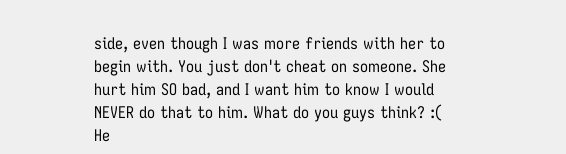side, even though I was more friends with her to begin with. You just don't cheat on someone. She hurt him SO bad, and I want him to know I would NEVER do that to him. What do you guys think? :(
He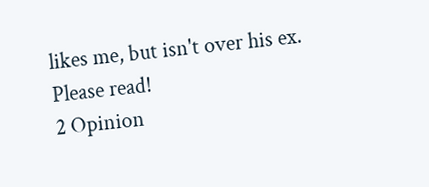likes me, but isn't over his ex. Please read!
2 Opinion